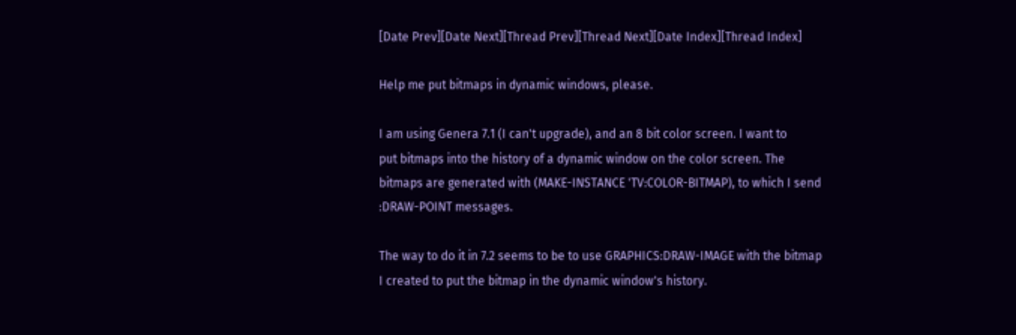[Date Prev][Date Next][Thread Prev][Thread Next][Date Index][Thread Index]

Help me put bitmaps in dynamic windows, please.

I am using Genera 7.1 (I can't upgrade), and an 8 bit color screen. I want to
put bitmaps into the history of a dynamic window on the color screen. The
bitmaps are generated with (MAKE-INSTANCE 'TV:COLOR-BITMAP), to which I send
:DRAW-POINT messages.

The way to do it in 7.2 seems to be to use GRAPHICS:DRAW-IMAGE with the bitmap
I created to put the bitmap in the dynamic window's history.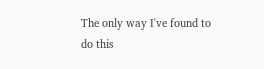The only way I've found to do this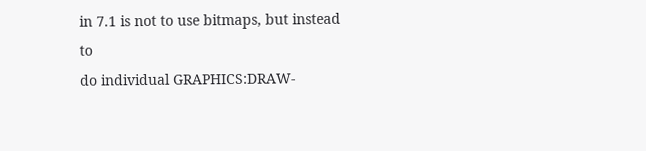in 7.1 is not to use bitmaps, but instead to
do individual GRAPHICS:DRAW-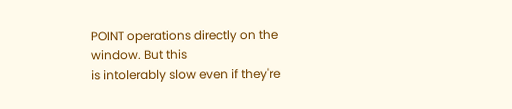POINT operations directly on the window. But this
is intolerably slow even if they're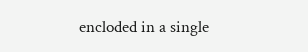encloded in a single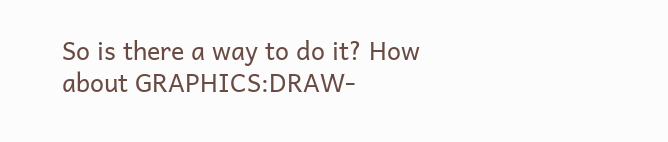So is there a way to do it? How about GRAPHICS:DRAW-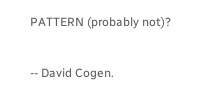PATTERN (probably not)?

-- David Cogen.